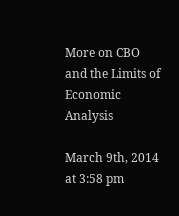More on CBO and the Limits of Economic Analysis

March 9th, 2014 at 3:58 pm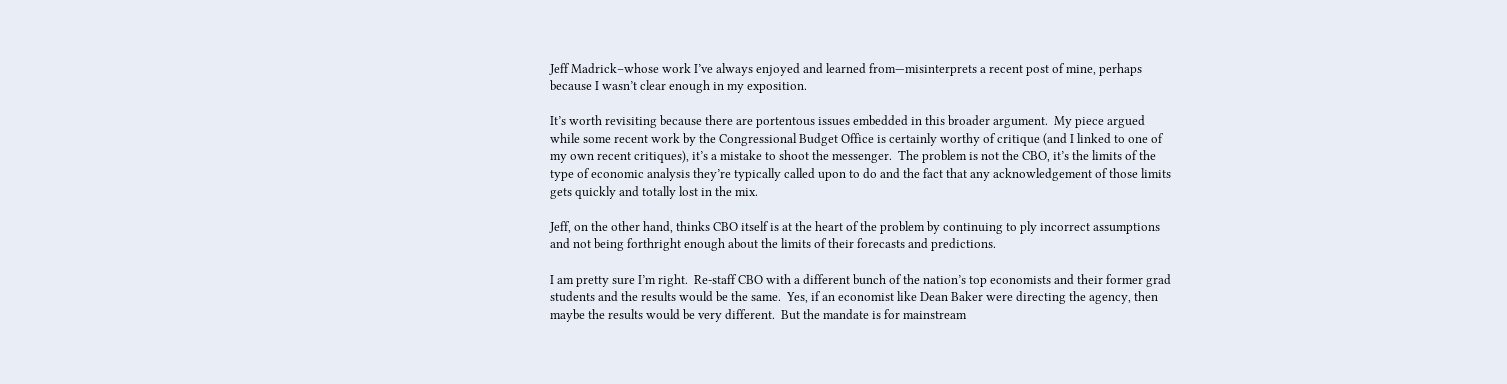Jeff Madrick–whose work I’ve always enjoyed and learned from—misinterprets a recent post of mine, perhaps because I wasn’t clear enough in my exposition.

It’s worth revisiting because there are portentous issues embedded in this broader argument.  My piece argued while some recent work by the Congressional Budget Office is certainly worthy of critique (and I linked to one of my own recent critiques), it’s a mistake to shoot the messenger.  The problem is not the CBO, it’s the limits of the type of economic analysis they’re typically called upon to do and the fact that any acknowledgement of those limits gets quickly and totally lost in the mix.

Jeff, on the other hand, thinks CBO itself is at the heart of the problem by continuing to ply incorrect assumptions and not being forthright enough about the limits of their forecasts and predictions.

I am pretty sure I’m right.  Re-staff CBO with a different bunch of the nation’s top economists and their former grad students and the results would be the same.  Yes, if an economist like Dean Baker were directing the agency, then maybe the results would be very different.  But the mandate is for mainstream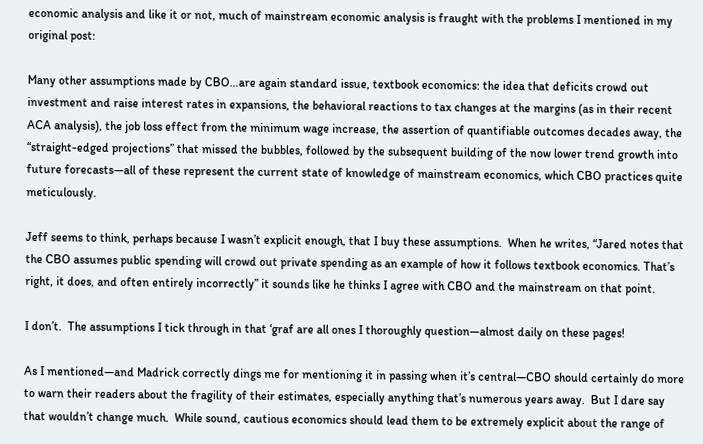economic analysis and like it or not, much of mainstream economic analysis is fraught with the problems I mentioned in my original post:

Many other assumptions made by CBO…are again standard issue, textbook economics: the idea that deficits crowd out investment and raise interest rates in expansions, the behavioral reactions to tax changes at the margins (as in their recent ACA analysis), the job loss effect from the minimum wage increase, the assertion of quantifiable outcomes decades away, the “straight-edged projections” that missed the bubbles, followed by the subsequent building of the now lower trend growth into future forecasts—all of these represent the current state of knowledge of mainstream economics, which CBO practices quite meticulously.

Jeff seems to think, perhaps because I wasn’t explicit enough, that I buy these assumptions.  When he writes, “Jared notes that the CBO assumes public spending will crowd out private spending as an example of how it follows textbook economics. That’s right, it does, and often entirely incorrectly” it sounds like he thinks I agree with CBO and the mainstream on that point.

I don’t.  The assumptions I tick through in that ‘graf are all ones I thoroughly question—almost daily on these pages!

As I mentioned—and Madrick correctly dings me for mentioning it in passing when it’s central—CBO should certainly do more to warn their readers about the fragility of their estimates, especially anything that’s numerous years away.  But I dare say that wouldn’t change much.  While sound, cautious economics should lead them to be extremely explicit about the range of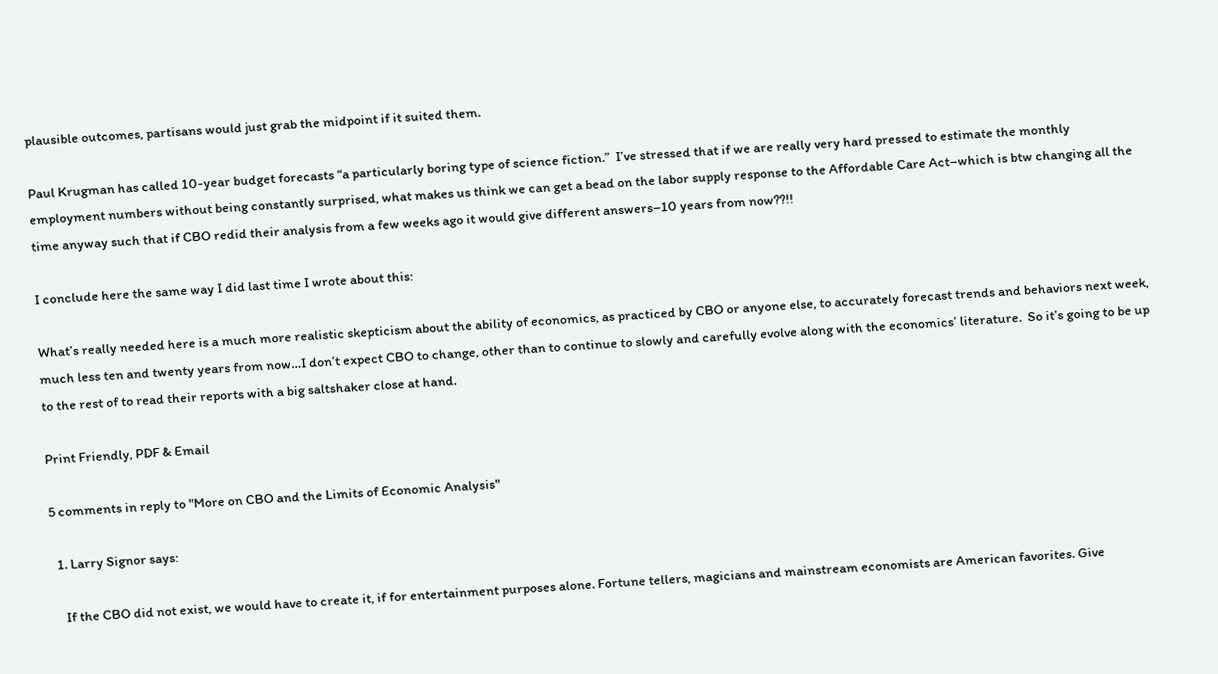plausible outcomes, partisans would just grab the midpoint if it suited them.

Paul Krugman has called 10-year budget forecasts “a particularly boring type of science fiction.”  I’ve stressed that if we are really very hard pressed to estimate the monthly employment numbers without being constantly surprised, what makes us think we can get a bead on the labor supply response to the Affordable Care Act–which is btw changing all the time anyway such that if CBO redid their analysis from a few weeks ago it would give different answers–10 years from now??!!

I conclude here the same way I did last time I wrote about this:

What’s really needed here is a much more realistic skepticism about the ability of economics, as practiced by CBO or anyone else, to accurately forecast trends and behaviors next week, much less ten and twenty years from now…I don’t expect CBO to change, other than to continue to slowly and carefully evolve along with the economics’ literature.  So it’s going to be up to the rest of to read their reports with a big saltshaker close at hand.

Print Friendly, PDF & Email

5 comments in reply to "More on CBO and the Limits of Economic Analysis"

  1. Larry Signor says:

    If the CBO did not exist, we would have to create it, if for entertainment purposes alone. Fortune tellers, magicians and mainstream economists are American favorites. Give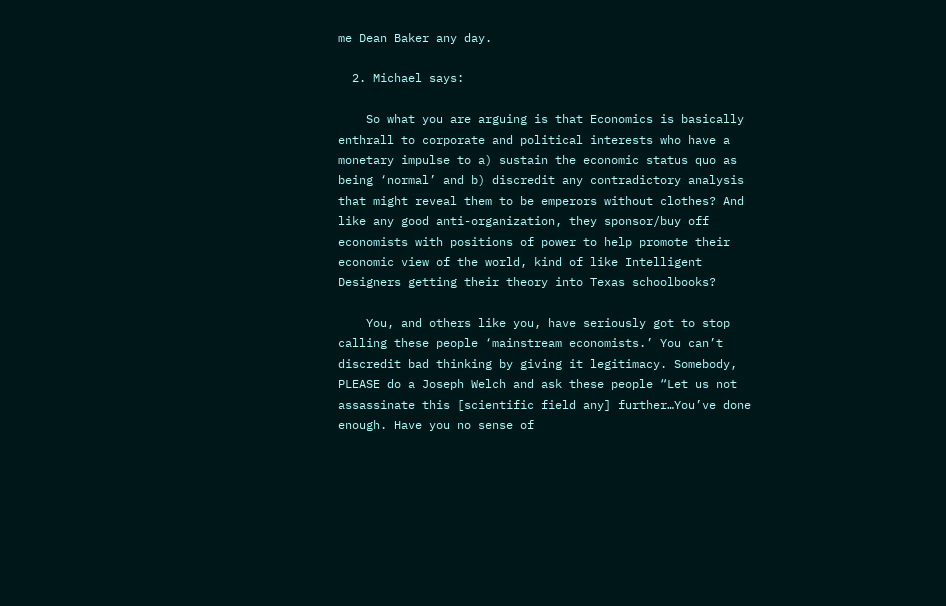me Dean Baker any day.

  2. Michael says:

    So what you are arguing is that Economics is basically enthrall to corporate and political interests who have a monetary impulse to a) sustain the economic status quo as being ‘normal’ and b) discredit any contradictory analysis that might reveal them to be emperors without clothes? And like any good anti-organization, they sponsor/buy off economists with positions of power to help promote their economic view of the world, kind of like Intelligent Designers getting their theory into Texas schoolbooks?

    You, and others like you, have seriously got to stop calling these people ‘mainstream economists.’ You can’t discredit bad thinking by giving it legitimacy. Somebody, PLEASE do a Joseph Welch and ask these people “Let us not assassinate this [scientific field any] further…You’ve done enough. Have you no sense of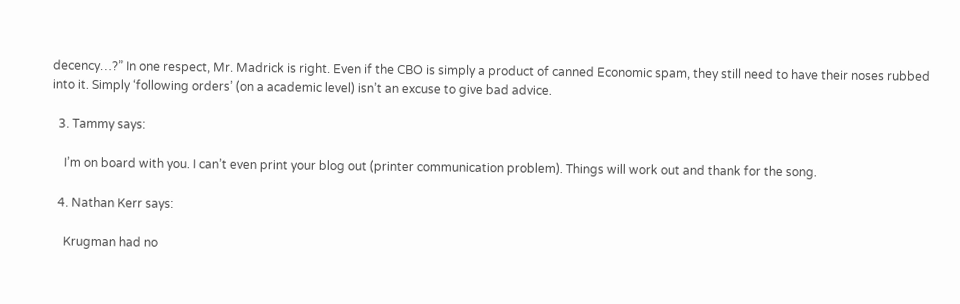decency…?” In one respect, Mr. Madrick is right. Even if the CBO is simply a product of canned Economic spam, they still need to have their noses rubbed into it. Simply ‘following orders’ (on a academic level) isn’t an excuse to give bad advice.

  3. Tammy says:

    I’m on board with you. I can’t even print your blog out (printer communication problem). Things will work out and thank for the song.

  4. Nathan Kerr says:

    Krugman had no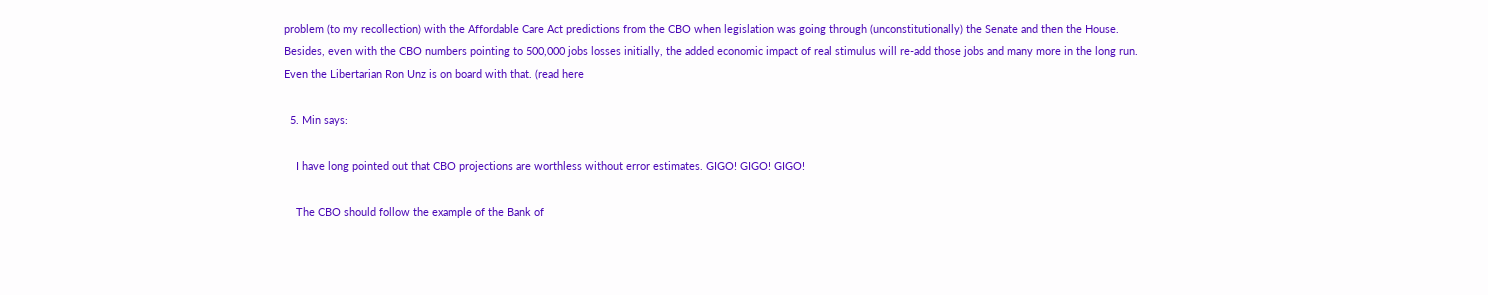problem (to my recollection) with the Affordable Care Act predictions from the CBO when legislation was going through (unconstitutionally) the Senate and then the House. Besides, even with the CBO numbers pointing to 500,000 jobs losses initially, the added economic impact of real stimulus will re-add those jobs and many more in the long run. Even the Libertarian Ron Unz is on board with that. (read here

  5. Min says:

    I have long pointed out that CBO projections are worthless without error estimates. GIGO! GIGO! GIGO!

    The CBO should follow the example of the Bank of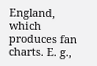England, which produces fan charts. E. g.,